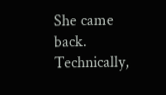She came back. Technically,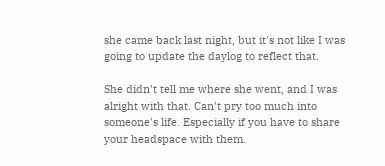she came back last night, but it's not like I was going to update the daylog to reflect that.

She didn't tell me where she went, and I was alright with that. Can't pry too much into someone's life. Especially if you have to share your headspace with them.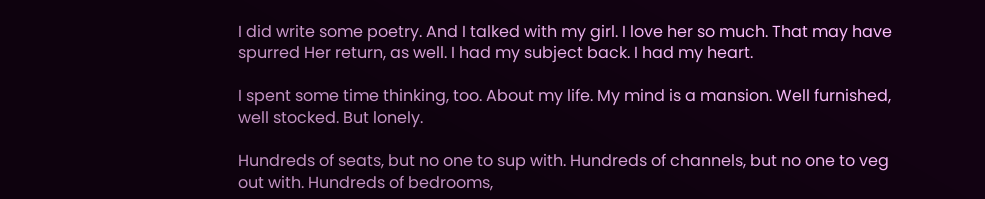I did write some poetry. And I talked with my girl. I love her so much. That may have spurred Her return, as well. I had my subject back. I had my heart.

I spent some time thinking, too. About my life. My mind is a mansion. Well furnished, well stocked. But lonely.

Hundreds of seats, but no one to sup with. Hundreds of channels, but no one to veg out with. Hundreds of bedrooms,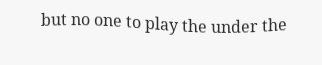but no one to play the under the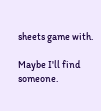sheets game with.

Maybe I'll find someone.